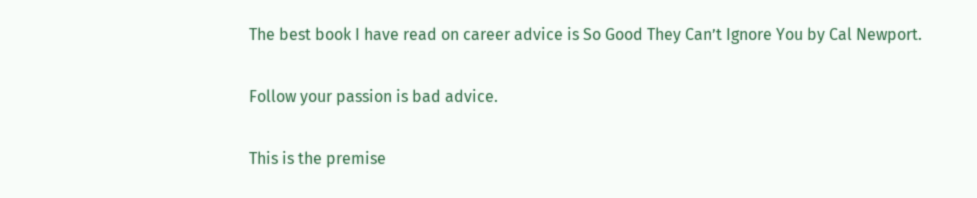The best book I have read on career advice is So Good They Can’t Ignore You by Cal Newport.

Follow your passion is bad advice.

This is the premise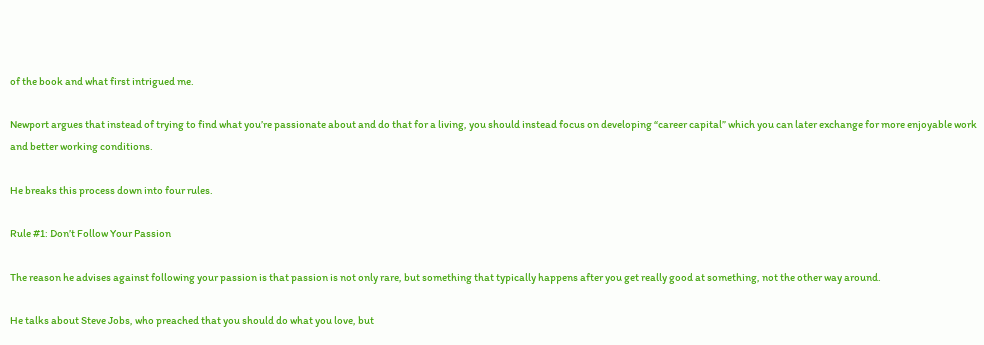of the book and what first intrigued me.

Newport argues that instead of trying to find what you’re passionate about and do that for a living, you should instead focus on developing “career capital” which you can later exchange for more enjoyable work and better working conditions.

He breaks this process down into four rules.

Rule #1: Don’t Follow Your Passion

The reason he advises against following your passion is that passion is not only rare, but something that typically happens after you get really good at something, not the other way around.

He talks about Steve Jobs, who preached that you should do what you love, but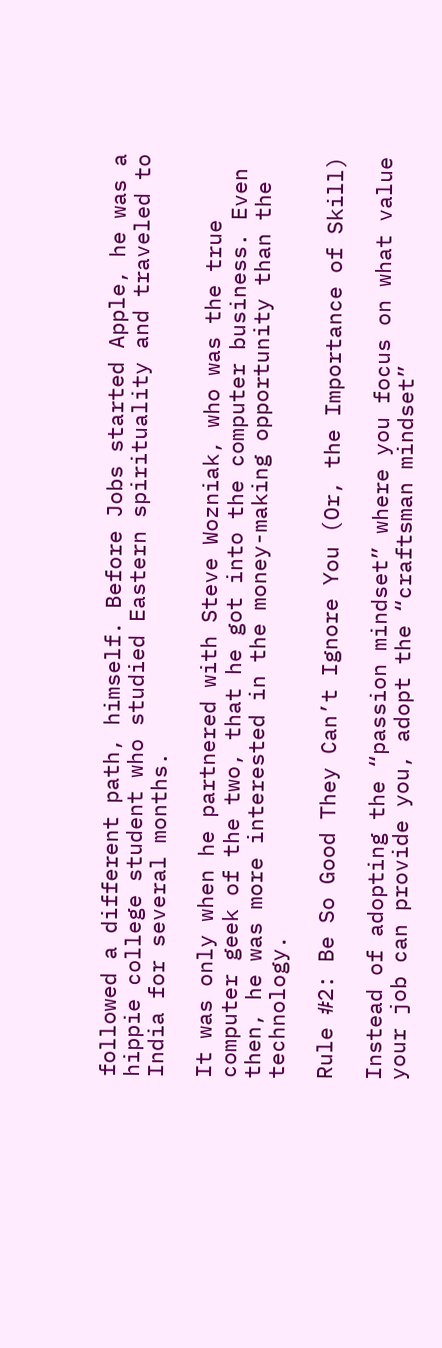followed a different path, himself. Before Jobs started Apple, he was a hippie college student who studied Eastern spirituality and traveled to India for several months.

It was only when he partnered with Steve Wozniak, who was the true computer geek of the two, that he got into the computer business. Even then, he was more interested in the money-making opportunity than the technology.

Rule #2: Be So Good They Can’t Ignore You (Or, the Importance of Skill)

Instead of adopting the “passion mindset” where you focus on what value your job can provide you, adopt the “craftsman mindset”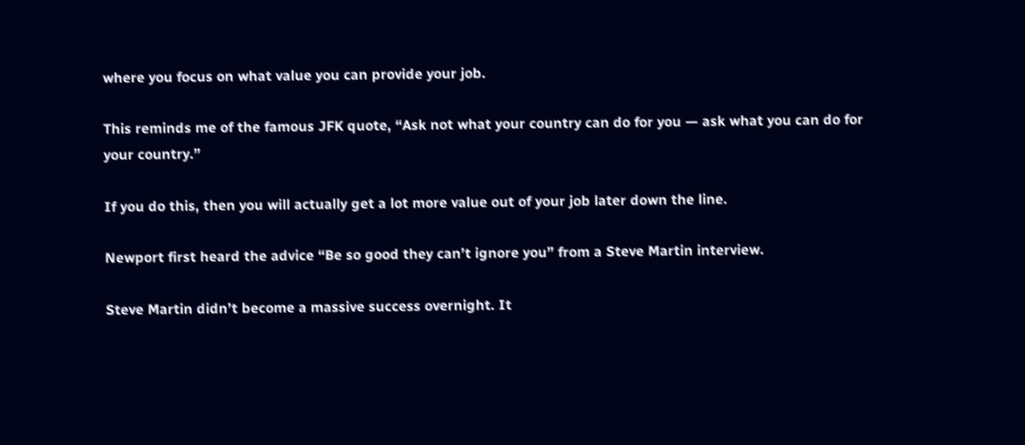where you focus on what value you can provide your job.

This reminds me of the famous JFK quote, “Ask not what your country can do for you — ask what you can do for your country.”

If you do this, then you will actually get a lot more value out of your job later down the line.

Newport first heard the advice “Be so good they can’t ignore you” from a Steve Martin interview.

Steve Martin didn’t become a massive success overnight. It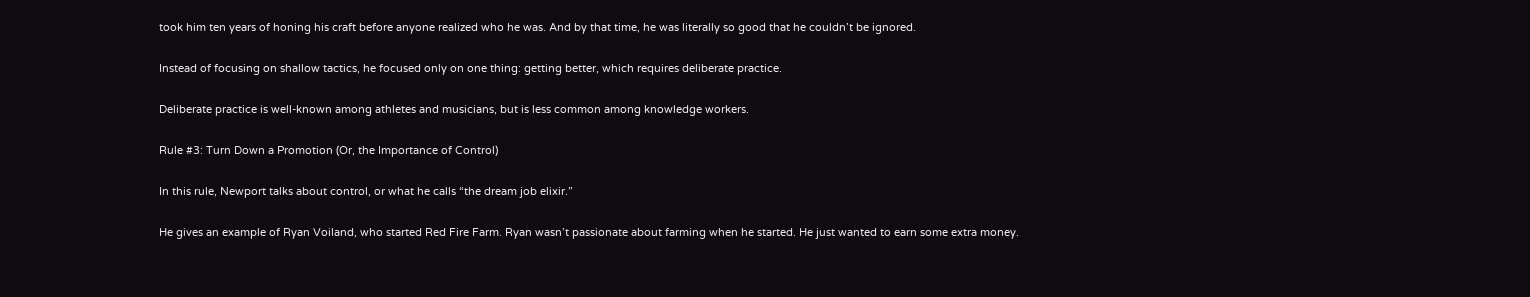took him ten years of honing his craft before anyone realized who he was. And by that time, he was literally so good that he couldn’t be ignored.

Instead of focusing on shallow tactics, he focused only on one thing: getting better, which requires deliberate practice.

Deliberate practice is well-known among athletes and musicians, but is less common among knowledge workers.

Rule #3: Turn Down a Promotion (Or, the Importance of Control)

In this rule, Newport talks about control, or what he calls “the dream job elixir.”

He gives an example of Ryan Voiland, who started Red Fire Farm. Ryan wasn’t passionate about farming when he started. He just wanted to earn some extra money.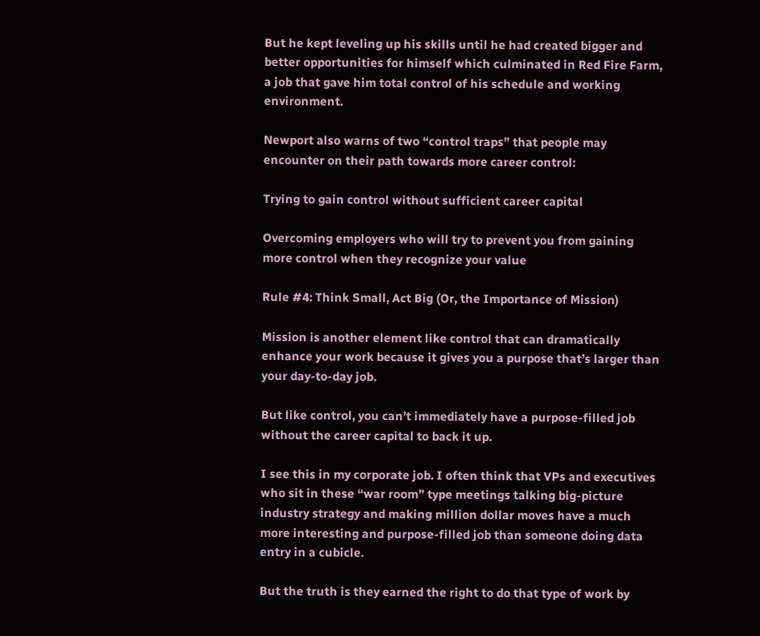But he kept leveling up his skills until he had created bigger and better opportunities for himself which culminated in Red Fire Farm, a job that gave him total control of his schedule and working environment.

Newport also warns of two “control traps” that people may encounter on their path towards more career control:

Trying to gain control without sufficient career capital

Overcoming employers who will try to prevent you from gaining more control when they recognize your value

Rule #4: Think Small, Act Big (Or, the Importance of Mission)

Mission is another element like control that can dramatically enhance your work because it gives you a purpose that’s larger than your day-to-day job.

But like control, you can’t immediately have a purpose-filled job without the career capital to back it up.

I see this in my corporate job. I often think that VPs and executives who sit in these “war room” type meetings talking big-picture industry strategy and making million dollar moves have a much more interesting and purpose-filled job than someone doing data entry in a cubicle.

But the truth is they earned the right to do that type of work by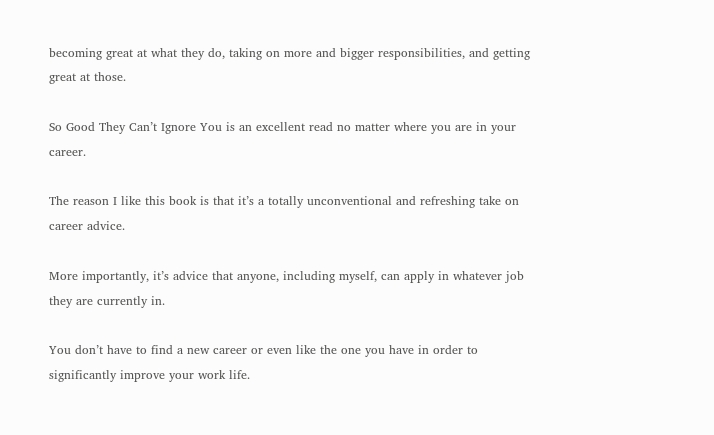becoming great at what they do, taking on more and bigger responsibilities, and getting great at those.

So Good They Can’t Ignore You is an excellent read no matter where you are in your career.

The reason I like this book is that it’s a totally unconventional and refreshing take on career advice.

More importantly, it’s advice that anyone, including myself, can apply in whatever job they are currently in.

You don’t have to find a new career or even like the one you have in order to significantly improve your work life.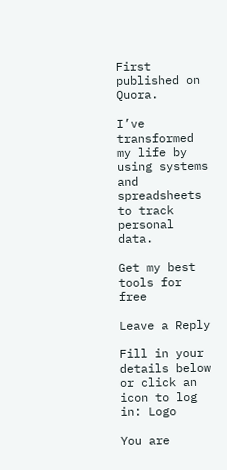First published on Quora.

I’ve transformed my life by using systems and spreadsheets to track personal data.

Get my best tools for free

Leave a Reply

Fill in your details below or click an icon to log in: Logo

You are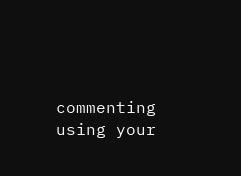commenting using your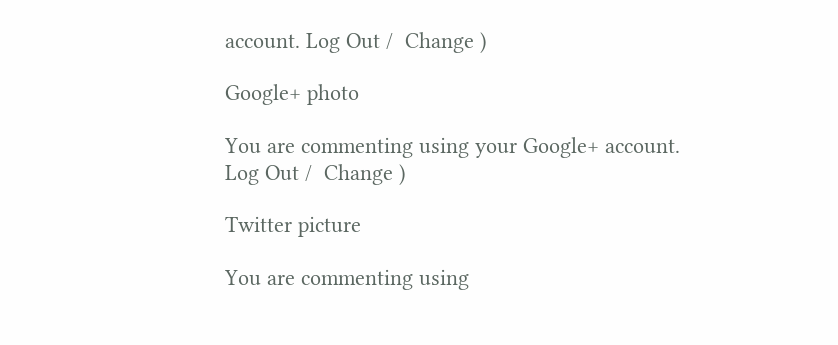account. Log Out /  Change )

Google+ photo

You are commenting using your Google+ account. Log Out /  Change )

Twitter picture

You are commenting using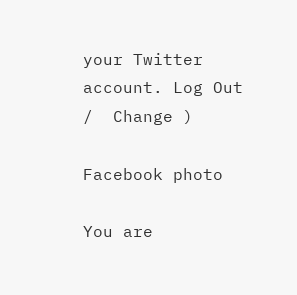your Twitter account. Log Out /  Change )

Facebook photo

You are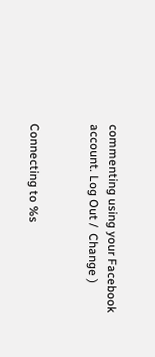commenting using your Facebook account. Log Out /  Change )


Connecting to %s